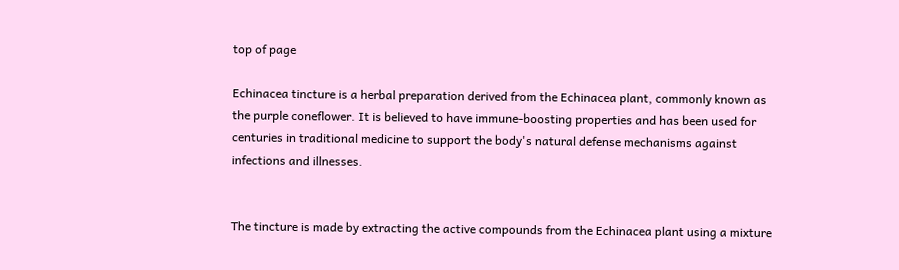top of page

Echinacea tincture is a herbal preparation derived from the Echinacea plant, commonly known as the purple coneflower. It is believed to have immune-boosting properties and has been used for centuries in traditional medicine to support the body's natural defense mechanisms against infections and illnesses.


The tincture is made by extracting the active compounds from the Echinacea plant using a mixture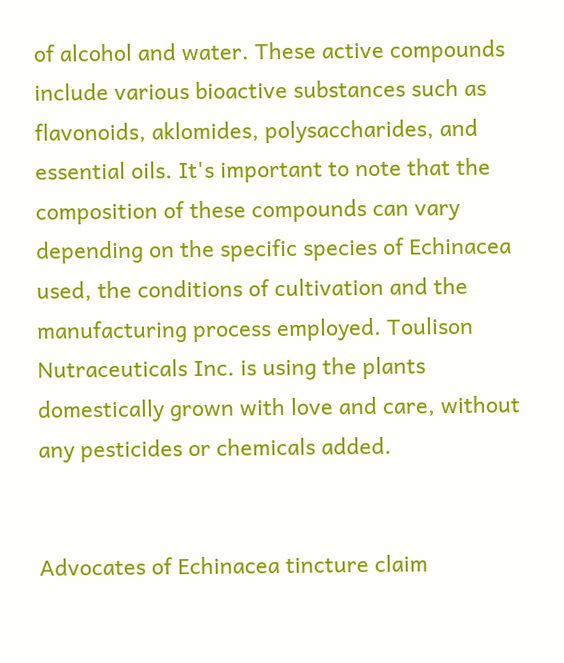of alcohol and water. These active compounds include various bioactive substances such as flavonoids, aklomides, polysaccharides, and essential oils. It's important to note that the composition of these compounds can vary depending on the specific species of Echinacea used, the conditions of cultivation and the manufacturing process employed. Toulison Nutraceuticals Inc. is using the plants domestically grown with love and care, without any pesticides or chemicals added.


Advocates of Echinacea tincture claim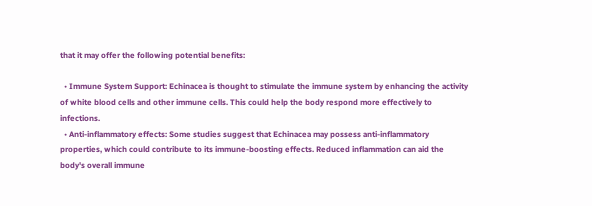that it may offer the following potential benefits:

  • Immune System Support: Echinacea is thought to stimulate the immune system by enhancing the activity of white blood cells and other immune cells. This could help the body respond more effectively to infections.
  • Anti-inflammatory effects: Some studies suggest that Echinacea may possess anti-inflammatory properties, which could contribute to its immune-boosting effects. Reduced inflammation can aid the body's overall immune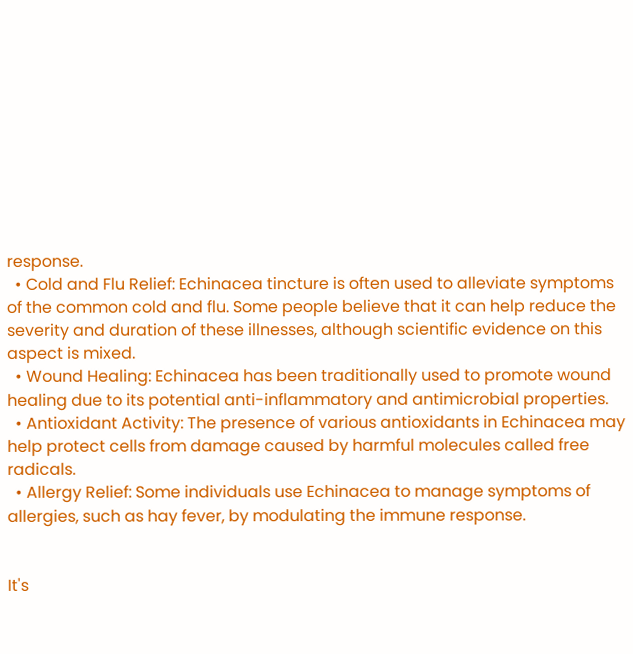response.
  • Cold and Flu Relief: Echinacea tincture is often used to alleviate symptoms of the common cold and flu. Some people believe that it can help reduce the severity and duration of these illnesses, although scientific evidence on this aspect is mixed.
  • Wound Healing: Echinacea has been traditionally used to promote wound healing due to its potential anti-inflammatory and antimicrobial properties.
  • Antioxidant Activity: The presence of various antioxidants in Echinacea may help protect cells from damage caused by harmful molecules called free radicals.
  • Allergy Relief: Some individuals use Echinacea to manage symptoms of allergies, such as hay fever, by modulating the immune response.


It's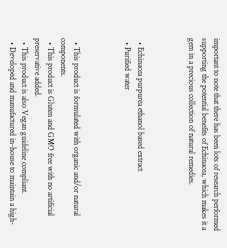important to note that there has been lots of research performed supporting the potential benefits of Echinacea, which makes it a gem in a precious collection of natural remedies.



  • Echinacea purpurea ethanol based extract
  • Purified water



  • This product is formulated with organic and/or natural components.
  • This product is Gluten and GMO free with no artificial preservative added.
  • This product is also Vegan guideline compliant.
  • Developed and manufactured in-house to maintain a high-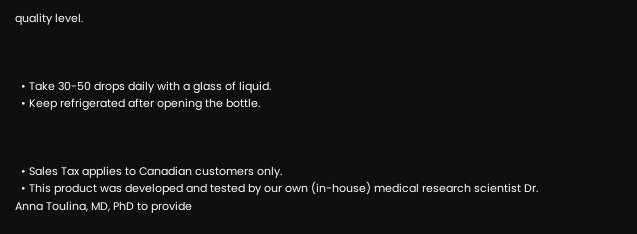quality level.



  • Take 30-50 drops daily with a glass of liquid.
  • Keep refrigerated after opening the bottle.



  • Sales Tax applies to Canadian customers only.
  • This product was developed and tested by our own (in-house) medical research scientist Dr. Anna Toulina, MD, PhD to provide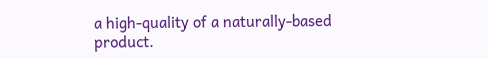a high-quality of a naturally-based product.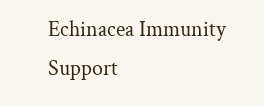Echinacea Immunity Support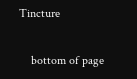Tincture

    bottom of page